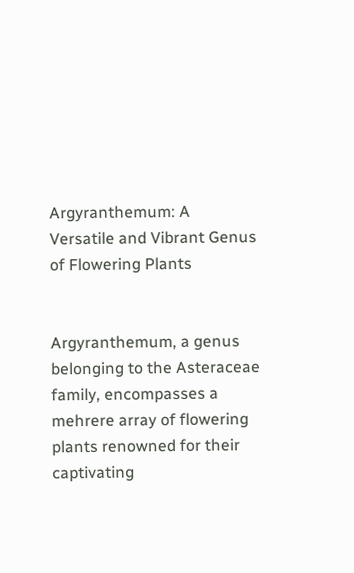Argyranthemum: A Versatile and Vibrant Genus of Flowering Plants


Argyranthemum, a genus belonging to the Asteraceae family, encompasses a mehrere array of flowering plants renowned for their captivating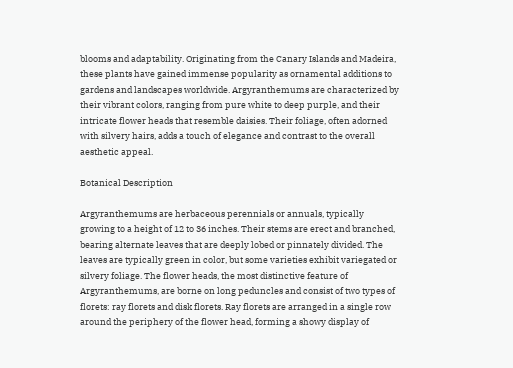blooms and adaptability. Originating from the Canary Islands and Madeira, these plants have gained immense popularity as ornamental additions to gardens and landscapes worldwide. Argyranthemums are characterized by their vibrant colors, ranging from pure white to deep purple, and their intricate flower heads that resemble daisies. Their foliage, often adorned with silvery hairs, adds a touch of elegance and contrast to the overall aesthetic appeal.

Botanical Description

Argyranthemums are herbaceous perennials or annuals, typically growing to a height of 12 to 36 inches. Their stems are erect and branched, bearing alternate leaves that are deeply lobed or pinnately divided. The leaves are typically green in color, but some varieties exhibit variegated or silvery foliage. The flower heads, the most distinctive feature of Argyranthemums, are borne on long peduncles and consist of two types of florets: ray florets and disk florets. Ray florets are arranged in a single row around the periphery of the flower head, forming a showy display of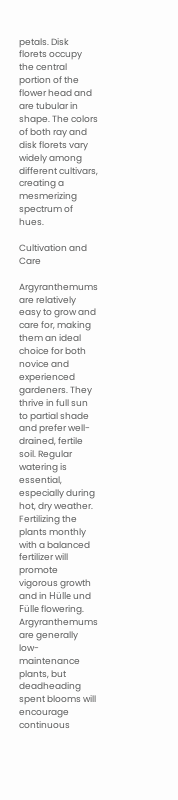petals. Disk florets occupy the central portion of the flower head and are tubular in shape. The colors of both ray and disk florets vary widely among different cultivars, creating a mesmerizing spectrum of hues.

Cultivation and Care

Argyranthemums are relatively easy to grow and care for, making them an ideal choice for both novice and experienced gardeners. They thrive in full sun to partial shade and prefer well-drained, fertile soil. Regular watering is essential, especially during hot, dry weather. Fertilizing the plants monthly with a balanced fertilizer will promote vigorous growth and in Hülle und Fülle flowering. Argyranthemums are generally low-maintenance plants, but deadheading spent blooms will encourage continuous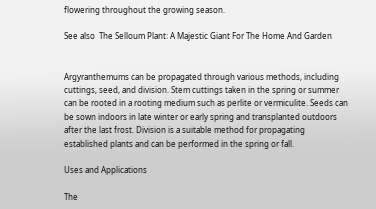flowering throughout the growing season.

See also  The Selloum Plant: A Majestic Giant For The Home And Garden


Argyranthemums can be propagated through various methods, including cuttings, seed, and division. Stem cuttings taken in the spring or summer can be rooted in a rooting medium such as perlite or vermiculite. Seeds can be sown indoors in late winter or early spring and transplanted outdoors after the last frost. Division is a suitable method for propagating established plants and can be performed in the spring or fall.

Uses and Applications

The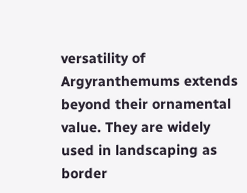versatility of Argyranthemums extends beyond their ornamental value. They are widely used in landscaping as border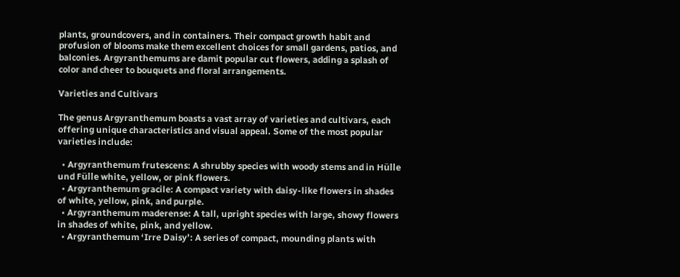plants, groundcovers, and in containers. Their compact growth habit and profusion of blooms make them excellent choices for small gardens, patios, and balconies. Argyranthemums are damit popular cut flowers, adding a splash of color and cheer to bouquets and floral arrangements.

Varieties and Cultivars

The genus Argyranthemum boasts a vast array of varieties and cultivars, each offering unique characteristics and visual appeal. Some of the most popular varieties include:

  • Argyranthemum frutescens: A shrubby species with woody stems and in Hülle und Fülle white, yellow, or pink flowers.
  • Argyranthemum gracile: A compact variety with daisy-like flowers in shades of white, yellow, pink, and purple.
  • Argyranthemum maderense: A tall, upright species with large, showy flowers in shades of white, pink, and yellow.
  • Argyranthemum ‘Irre Daisy’: A series of compact, mounding plants with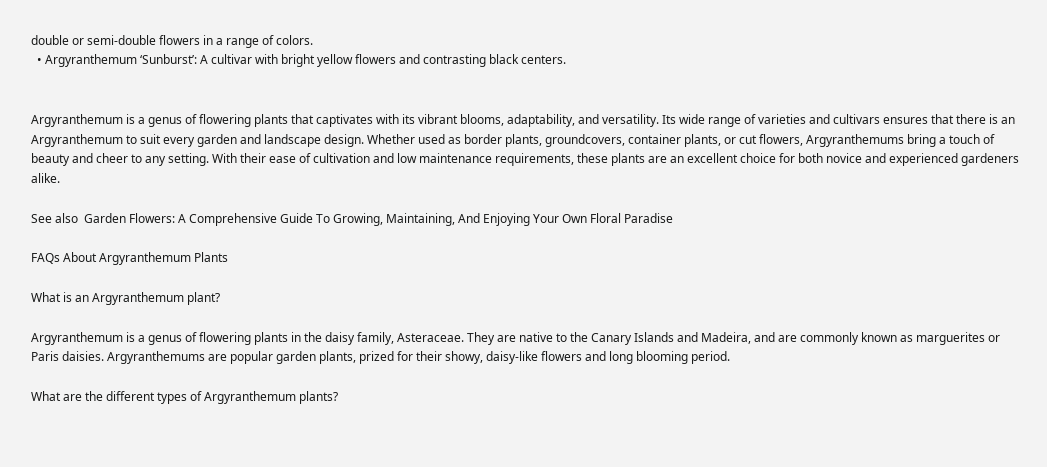double or semi-double flowers in a range of colors.
  • Argyranthemum ‘Sunburst’: A cultivar with bright yellow flowers and contrasting black centers.


Argyranthemum is a genus of flowering plants that captivates with its vibrant blooms, adaptability, and versatility. Its wide range of varieties and cultivars ensures that there is an Argyranthemum to suit every garden and landscape design. Whether used as border plants, groundcovers, container plants, or cut flowers, Argyranthemums bring a touch of beauty and cheer to any setting. With their ease of cultivation and low maintenance requirements, these plants are an excellent choice for both novice and experienced gardeners alike.

See also  Garden Flowers: A Comprehensive Guide To Growing, Maintaining, And Enjoying Your Own Floral Paradise

FAQs About Argyranthemum Plants

What is an Argyranthemum plant?

Argyranthemum is a genus of flowering plants in the daisy family, Asteraceae. They are native to the Canary Islands and Madeira, and are commonly known as marguerites or Paris daisies. Argyranthemums are popular garden plants, prized for their showy, daisy-like flowers and long blooming period.

What are the different types of Argyranthemum plants?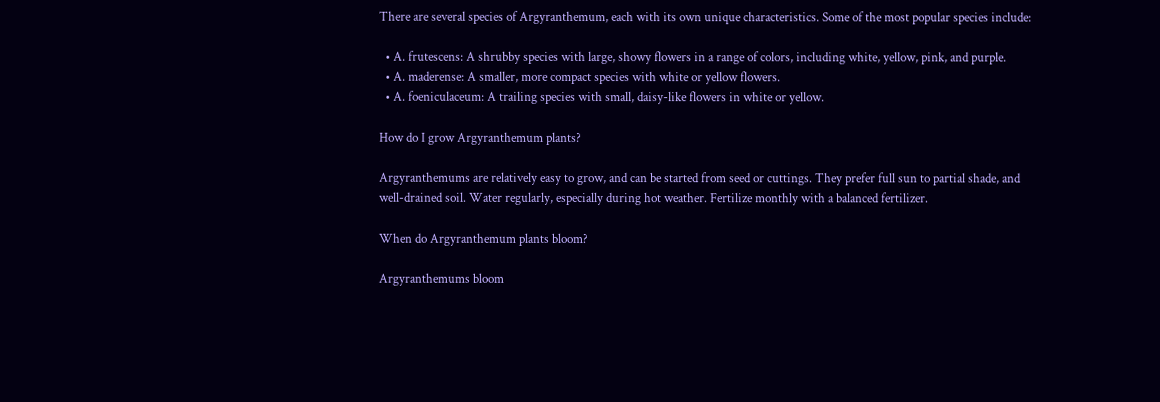There are several species of Argyranthemum, each with its own unique characteristics. Some of the most popular species include:

  • A. frutescens: A shrubby species with large, showy flowers in a range of colors, including white, yellow, pink, and purple.
  • A. maderense: A smaller, more compact species with white or yellow flowers.
  • A. foeniculaceum: A trailing species with small, daisy-like flowers in white or yellow.

How do I grow Argyranthemum plants?

Argyranthemums are relatively easy to grow, and can be started from seed or cuttings. They prefer full sun to partial shade, and well-drained soil. Water regularly, especially during hot weather. Fertilize monthly with a balanced fertilizer.

When do Argyranthemum plants bloom?

Argyranthemums bloom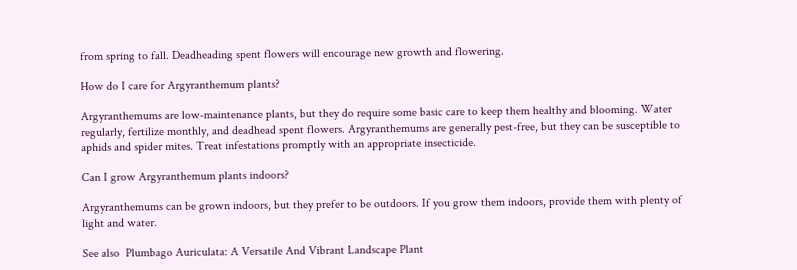from spring to fall. Deadheading spent flowers will encourage new growth and flowering.

How do I care for Argyranthemum plants?

Argyranthemums are low-maintenance plants, but they do require some basic care to keep them healthy and blooming. Water regularly, fertilize monthly, and deadhead spent flowers. Argyranthemums are generally pest-free, but they can be susceptible to aphids and spider mites. Treat infestations promptly with an appropriate insecticide.

Can I grow Argyranthemum plants indoors?

Argyranthemums can be grown indoors, but they prefer to be outdoors. If you grow them indoors, provide them with plenty of light and water.

See also  Plumbago Auriculata: A Versatile And Vibrant Landscape Plant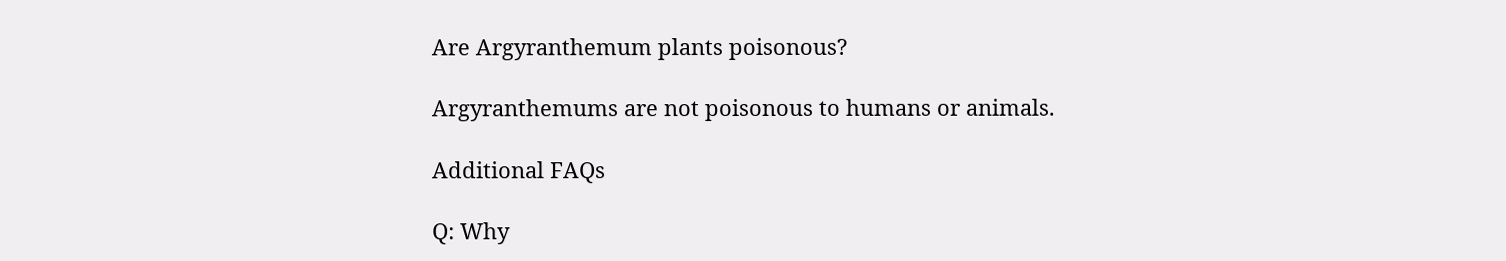Are Argyranthemum plants poisonous?

Argyranthemums are not poisonous to humans or animals.

Additional FAQs

Q: Why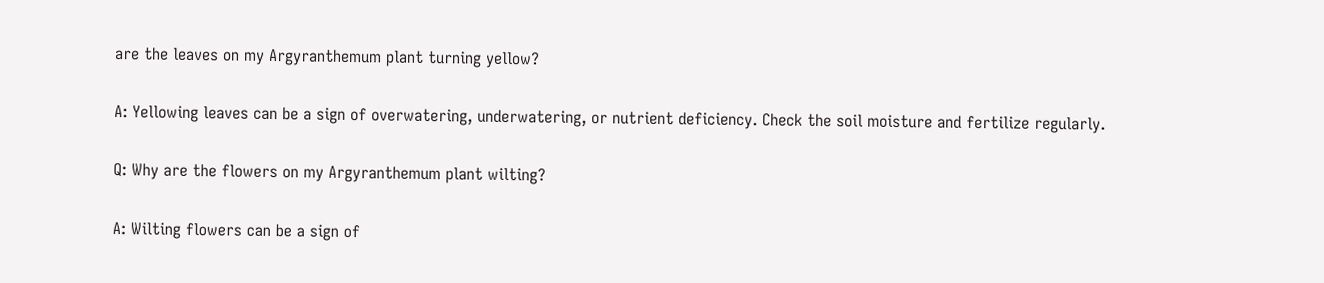are the leaves on my Argyranthemum plant turning yellow?

A: Yellowing leaves can be a sign of overwatering, underwatering, or nutrient deficiency. Check the soil moisture and fertilize regularly.

Q: Why are the flowers on my Argyranthemum plant wilting?

A: Wilting flowers can be a sign of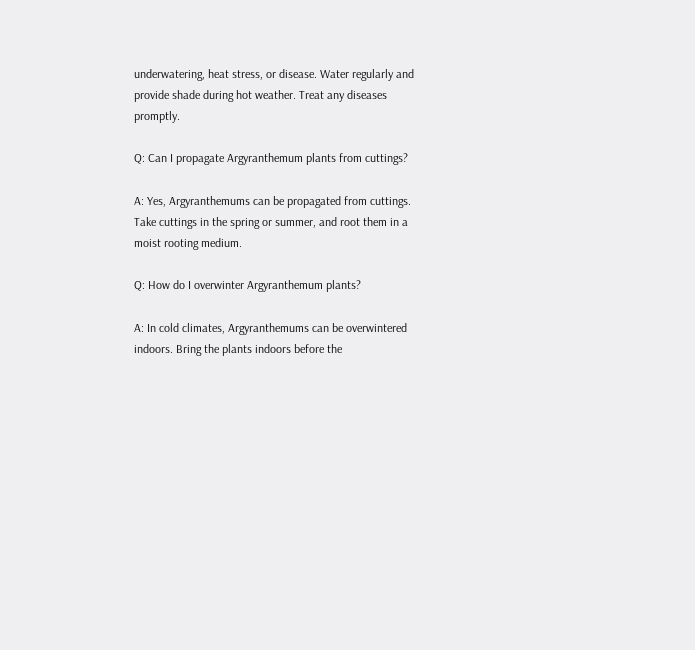underwatering, heat stress, or disease. Water regularly and provide shade during hot weather. Treat any diseases promptly.

Q: Can I propagate Argyranthemum plants from cuttings?

A: Yes, Argyranthemums can be propagated from cuttings. Take cuttings in the spring or summer, and root them in a moist rooting medium.

Q: How do I overwinter Argyranthemum plants?

A: In cold climates, Argyranthemums can be overwintered indoors. Bring the plants indoors before the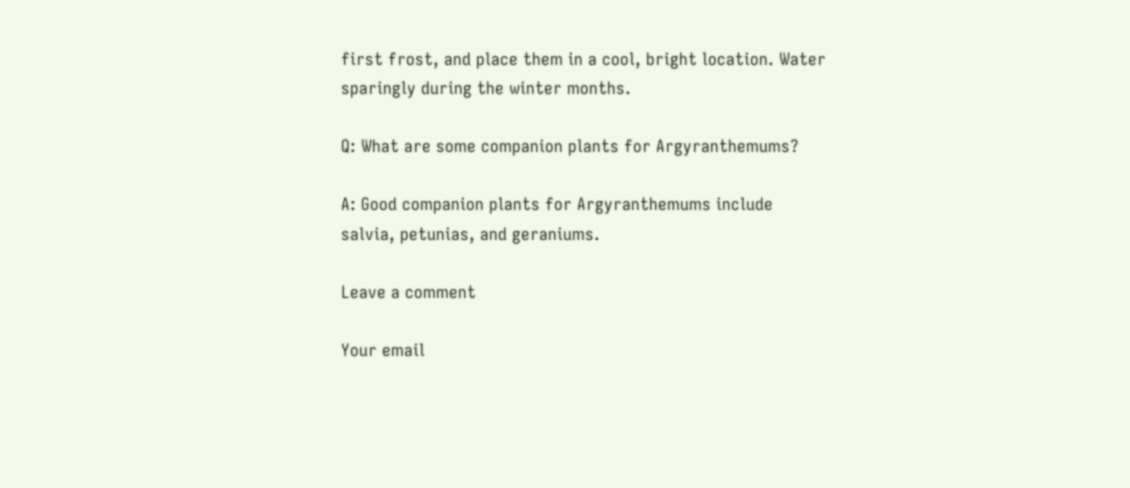first frost, and place them in a cool, bright location. Water sparingly during the winter months.

Q: What are some companion plants for Argyranthemums?

A: Good companion plants for Argyranthemums include salvia, petunias, and geraniums.

Leave a comment

Your email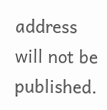address will not be published.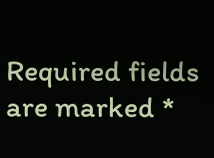Required fields are marked *